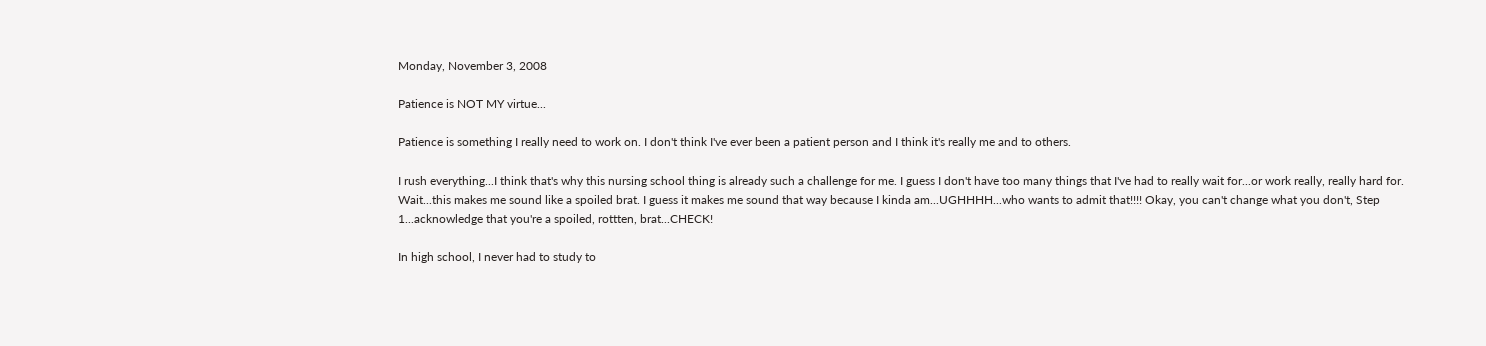Monday, November 3, 2008

Patience is NOT MY virtue...

Patience is something I really need to work on. I don't think I've ever been a patient person and I think it's really me and to others.

I rush everything...I think that's why this nursing school thing is already such a challenge for me. I guess I don't have too many things that I've had to really wait for...or work really, really hard for. Wait...this makes me sound like a spoiled brat. I guess it makes me sound that way because I kinda am...UGHHHH...who wants to admit that!!!! Okay, you can't change what you don't, Step 1...acknowledge that you're a spoiled, rottten, brat...CHECK!

In high school, I never had to study to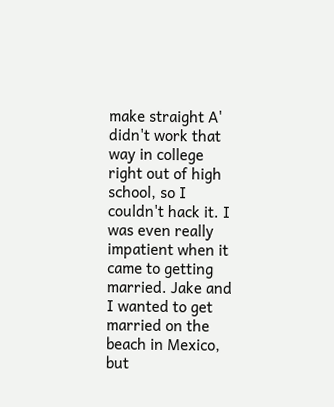make straight A' didn't work that way in college right out of high school, so I couldn't hack it. I was even really impatient when it came to getting married. Jake and I wanted to get married on the beach in Mexico, but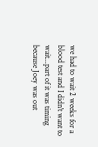we had to wait 2 weeks for a blood test and I didn't want to wait...part of it was timing because Joey was out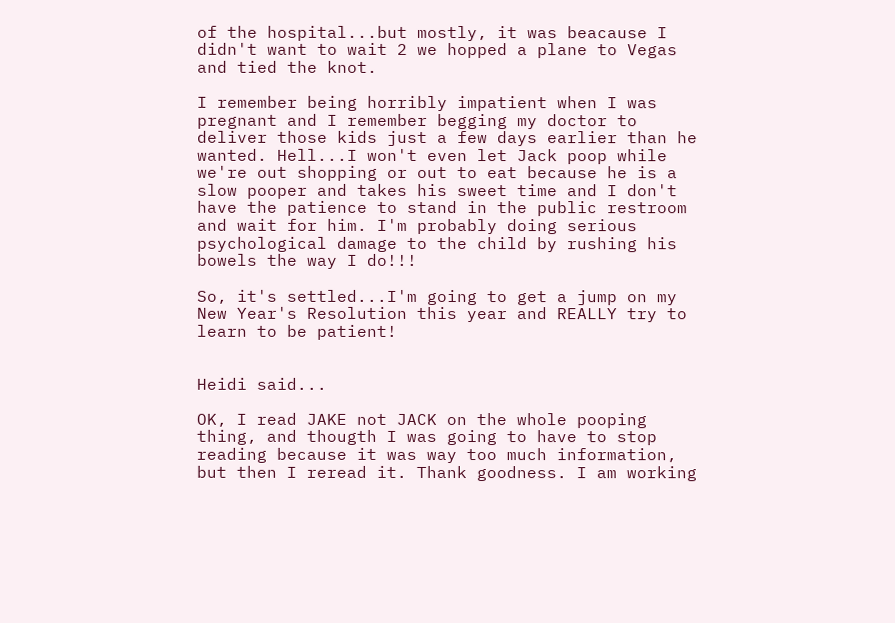of the hospital...but mostly, it was beacause I didn't want to wait 2 we hopped a plane to Vegas and tied the knot.

I remember being horribly impatient when I was pregnant and I remember begging my doctor to deliver those kids just a few days earlier than he wanted. Hell...I won't even let Jack poop while we're out shopping or out to eat because he is a slow pooper and takes his sweet time and I don't have the patience to stand in the public restroom and wait for him. I'm probably doing serious psychological damage to the child by rushing his bowels the way I do!!!

So, it's settled...I'm going to get a jump on my New Year's Resolution this year and REALLY try to learn to be patient!


Heidi said...

OK, I read JAKE not JACK on the whole pooping thing, and thougth I was going to have to stop reading because it was way too much information, but then I reread it. Thank goodness. I am working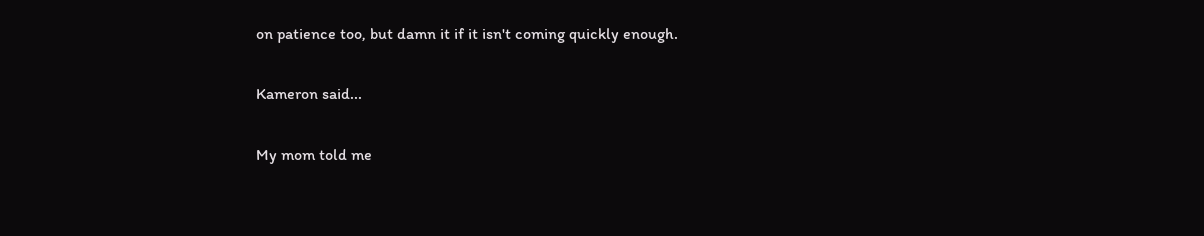on patience too, but damn it if it isn't coming quickly enough.

Kameron said...

My mom told me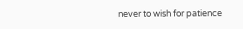never to wish for patience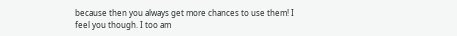because then you always get more chances to use them! I feel you though. I too am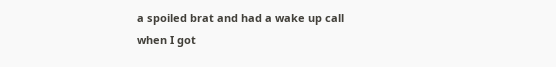a spoiled brat and had a wake up call when I got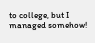to college, but I managed somehow!